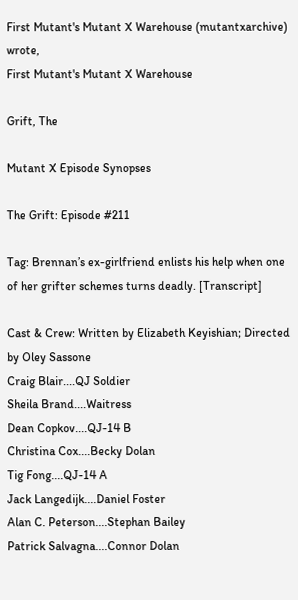First Mutant's Mutant X Warehouse (mutantxarchive) wrote,
First Mutant's Mutant X Warehouse

Grift, The

Mutant X Episode Synopses

The Grift: Episode #211

Tag: Brennan’s ex-girlfriend enlists his help when one of her grifter schemes turns deadly. [Transcript]

Cast & Crew: Written by Elizabeth Keyishian; Directed by Oley Sassone
Craig Blair....QJ Soldier
Sheila Brand....Waitress
Dean Copkov....QJ-14 B
Christina Cox....Becky Dolan
Tig Fong....QJ-14 A
Jack Langedijk....Daniel Foster
Alan C. Peterson....Stephan Bailey
Patrick Salvagna....Connor Dolan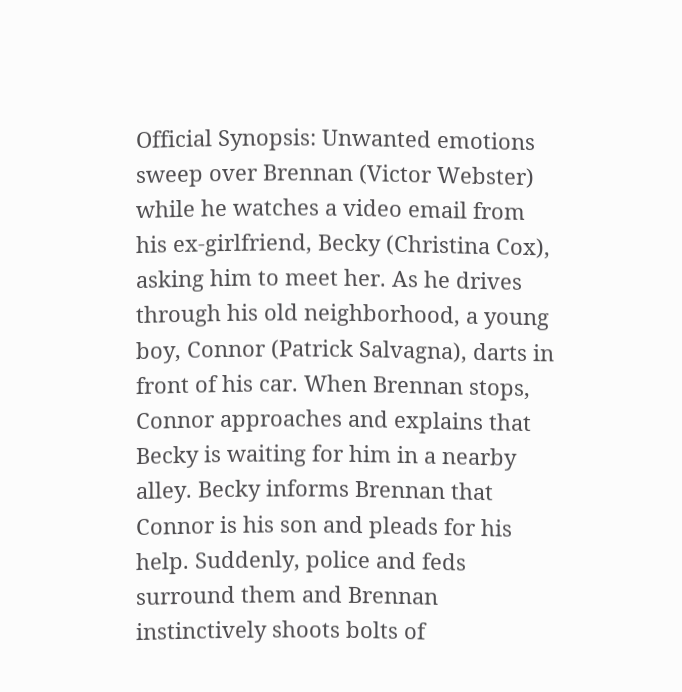Official Synopsis: Unwanted emotions sweep over Brennan (Victor Webster) while he watches a video email from his ex-girlfriend, Becky (Christina Cox), asking him to meet her. As he drives through his old neighborhood, a young boy, Connor (Patrick Salvagna), darts in front of his car. When Brennan stops, Connor approaches and explains that Becky is waiting for him in a nearby alley. Becky informs Brennan that Connor is his son and pleads for his help. Suddenly, police and feds surround them and Brennan instinctively shoots bolts of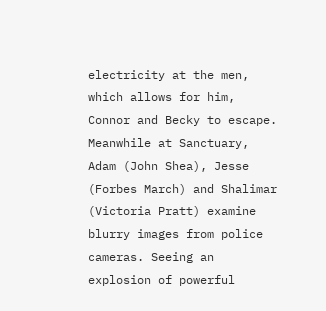electricity at the men, which allows for him, Connor and Becky to escape. Meanwhile at Sanctuary, Adam (John Shea), Jesse (Forbes March) and Shalimar (Victoria Pratt) examine blurry images from police cameras. Seeing an explosion of powerful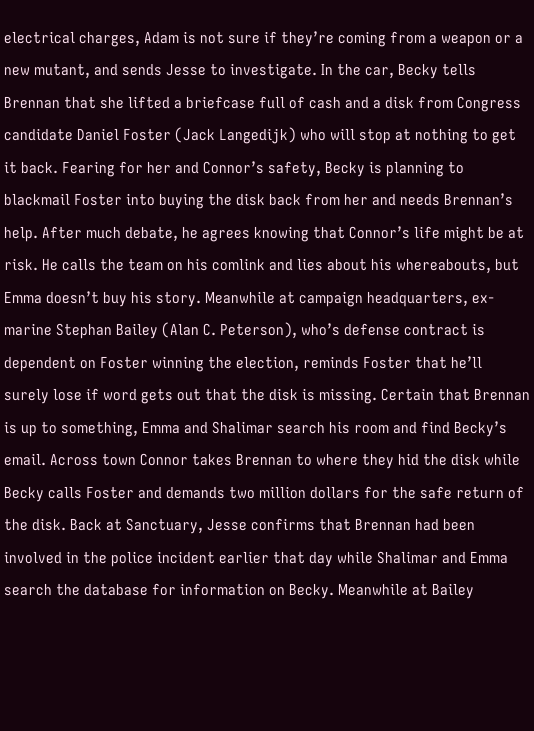electrical charges, Adam is not sure if they’re coming from a weapon or a new mutant, and sends Jesse to investigate. In the car, Becky tells Brennan that she lifted a briefcase full of cash and a disk from Congress candidate Daniel Foster (Jack Langedijk) who will stop at nothing to get it back. Fearing for her and Connor’s safety, Becky is planning to blackmail Foster into buying the disk back from her and needs Brennan’s help. After much debate, he agrees knowing that Connor’s life might be at risk. He calls the team on his comlink and lies about his whereabouts, but Emma doesn’t buy his story. Meanwhile at campaign headquarters, ex-marine Stephan Bailey (Alan C. Peterson), who’s defense contract is dependent on Foster winning the election, reminds Foster that he’ll surely lose if word gets out that the disk is missing. Certain that Brennan is up to something, Emma and Shalimar search his room and find Becky’s email. Across town Connor takes Brennan to where they hid the disk while Becky calls Foster and demands two million dollars for the safe return of the disk. Back at Sanctuary, Jesse confirms that Brennan had been involved in the police incident earlier that day while Shalimar and Emma search the database for information on Becky. Meanwhile at Bailey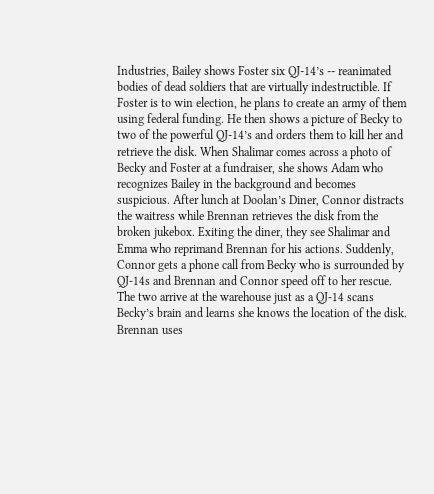Industries, Bailey shows Foster six QJ-14’s -- reanimated bodies of dead soldiers that are virtually indestructible. If Foster is to win election, he plans to create an army of them using federal funding. He then shows a picture of Becky to two of the powerful QJ-14’s and orders them to kill her and retrieve the disk. When Shalimar comes across a photo of Becky and Foster at a fundraiser, she shows Adam who recognizes Bailey in the background and becomes suspicious. After lunch at Doolan’s Diner, Connor distracts the waitress while Brennan retrieves the disk from the broken jukebox. Exiting the diner, they see Shalimar and Emma who reprimand Brennan for his actions. Suddenly, Connor gets a phone call from Becky who is surrounded by QJ-14s and Brennan and Connor speed off to her rescue. The two arrive at the warehouse just as a QJ-14 scans Becky’s brain and learns she knows the location of the disk. Brennan uses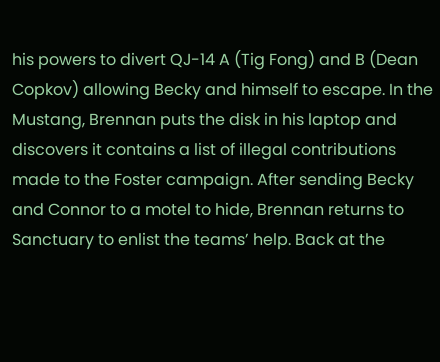his powers to divert QJ-14 A (Tig Fong) and B (Dean Copkov) allowing Becky and himself to escape. In the Mustang, Brennan puts the disk in his laptop and discovers it contains a list of illegal contributions made to the Foster campaign. After sending Becky and Connor to a motel to hide, Brennan returns to Sanctuary to enlist the teams’ help. Back at the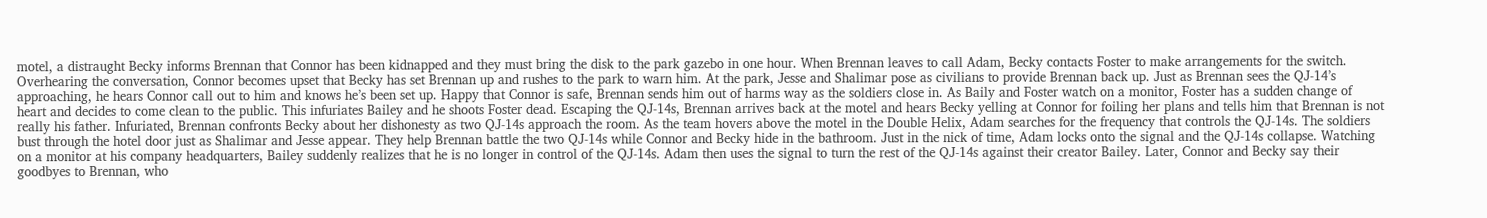motel, a distraught Becky informs Brennan that Connor has been kidnapped and they must bring the disk to the park gazebo in one hour. When Brennan leaves to call Adam, Becky contacts Foster to make arrangements for the switch. Overhearing the conversation, Connor becomes upset that Becky has set Brennan up and rushes to the park to warn him. At the park, Jesse and Shalimar pose as civilians to provide Brennan back up. Just as Brennan sees the QJ-14’s approaching, he hears Connor call out to him and knows he’s been set up. Happy that Connor is safe, Brennan sends him out of harms way as the soldiers close in. As Baily and Foster watch on a monitor, Foster has a sudden change of heart and decides to come clean to the public. This infuriates Bailey and he shoots Foster dead. Escaping the QJ-14s, Brennan arrives back at the motel and hears Becky yelling at Connor for foiling her plans and tells him that Brennan is not really his father. Infuriated, Brennan confronts Becky about her dishonesty as two QJ-14s approach the room. As the team hovers above the motel in the Double Helix, Adam searches for the frequency that controls the QJ-14s. The soldiers bust through the hotel door just as Shalimar and Jesse appear. They help Brennan battle the two QJ-14s while Connor and Becky hide in the bathroom. Just in the nick of time, Adam locks onto the signal and the QJ-14s collapse. Watching on a monitor at his company headquarters, Bailey suddenly realizes that he is no longer in control of the QJ-14s. Adam then uses the signal to turn the rest of the QJ-14s against their creator Bailey. Later, Connor and Becky say their goodbyes to Brennan, who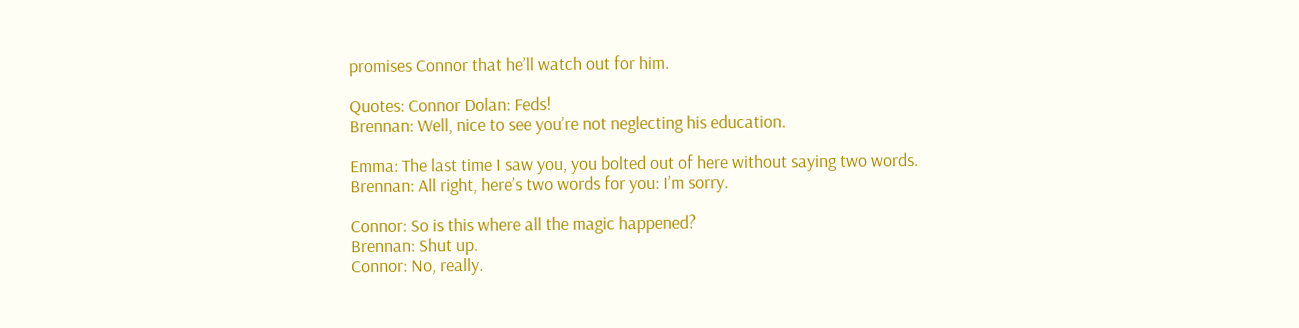promises Connor that he’ll watch out for him.

Quotes: Connor Dolan: Feds!
Brennan: Well, nice to see you’re not neglecting his education.

Emma: The last time I saw you, you bolted out of here without saying two words.
Brennan: All right, here’s two words for you: I’m sorry.

Connor: So is this where all the magic happened?
Brennan: Shut up.
Connor: No, really.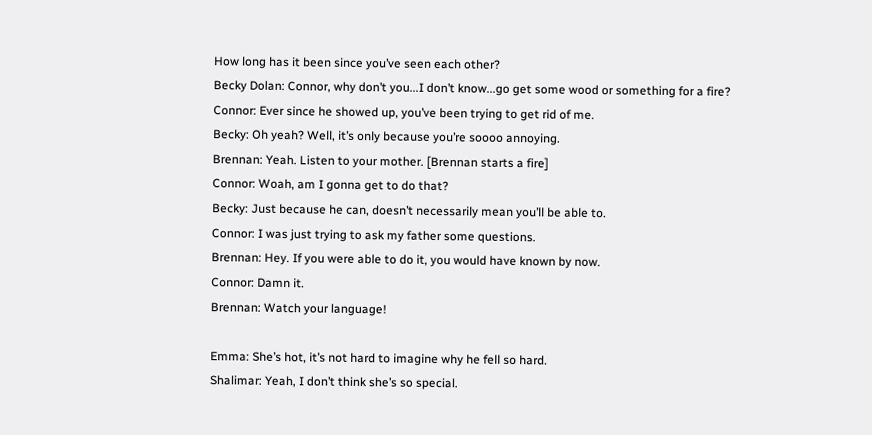How long has it been since you’ve seen each other?
Becky Dolan: Connor, why don’t you...I don’t know...go get some wood or something for a fire?
Connor: Ever since he showed up, you’ve been trying to get rid of me.
Becky: Oh yeah? Well, it’s only because you’re soooo annoying.
Brennan: Yeah. Listen to your mother. [Brennan starts a fire]
Connor: Woah, am I gonna get to do that?
Becky: Just because he can, doesn’t necessarily mean you’ll be able to.
Connor: I was just trying to ask my father some questions.
Brennan: Hey. If you were able to do it, you would have known by now.
Connor: Damn it.
Brennan: Watch your language!

Emma: She’s hot, it’s not hard to imagine why he fell so hard.
Shalimar: Yeah, I don’t think she’s so special.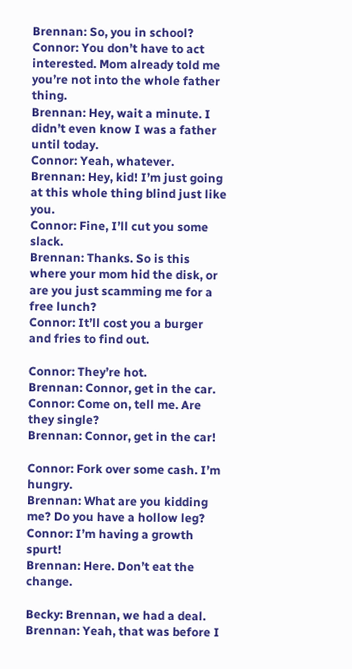Brennan: So, you in school?
Connor: You don’t have to act interested. Mom already told me you’re not into the whole father thing.
Brennan: Hey, wait a minute. I didn’t even know I was a father until today.
Connor: Yeah, whatever.
Brennan: Hey, kid! I’m just going at this whole thing blind just like you.
Connor: Fine, I’ll cut you some slack.
Brennan: Thanks. So is this where your mom hid the disk, or are you just scamming me for a free lunch?
Connor: It’ll cost you a burger and fries to find out.

Connor: They’re hot.
Brennan: Connor, get in the car.
Connor: Come on, tell me. Are they single?
Brennan: Connor, get in the car!

Connor: Fork over some cash. I’m hungry.
Brennan: What are you kidding me? Do you have a hollow leg?
Connor: I’m having a growth spurt!
Brennan: Here. Don’t eat the change.

Becky: Brennan, we had a deal.
Brennan: Yeah, that was before I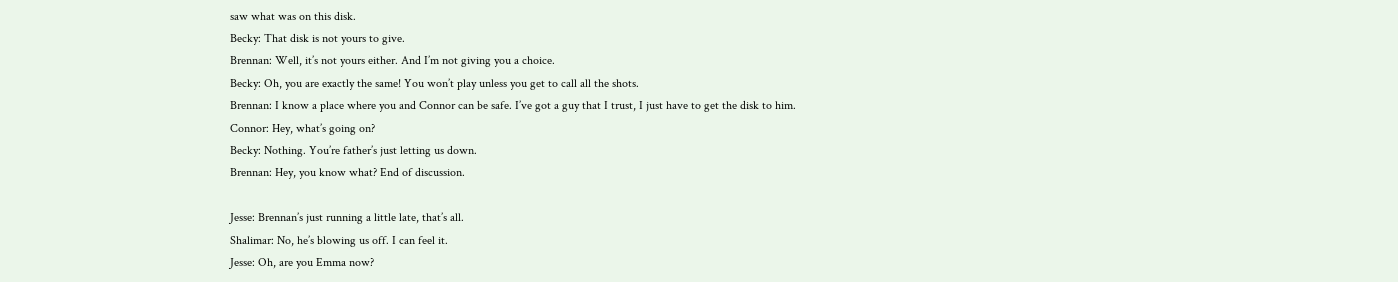saw what was on this disk.
Becky: That disk is not yours to give.
Brennan: Well, it’s not yours either. And I’m not giving you a choice.
Becky: Oh, you are exactly the same! You won’t play unless you get to call all the shots.
Brennan: I know a place where you and Connor can be safe. I’ve got a guy that I trust, I just have to get the disk to him.
Connor: Hey, what’s going on?
Becky: Nothing. You’re father’s just letting us down.
Brennan: Hey, you know what? End of discussion.

Jesse: Brennan’s just running a little late, that’s all.
Shalimar: No, he’s blowing us off. I can feel it.
Jesse: Oh, are you Emma now?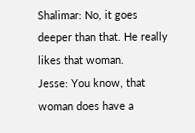Shalimar: No, it goes deeper than that. He really likes that woman.
Jesse: You know, that woman does have a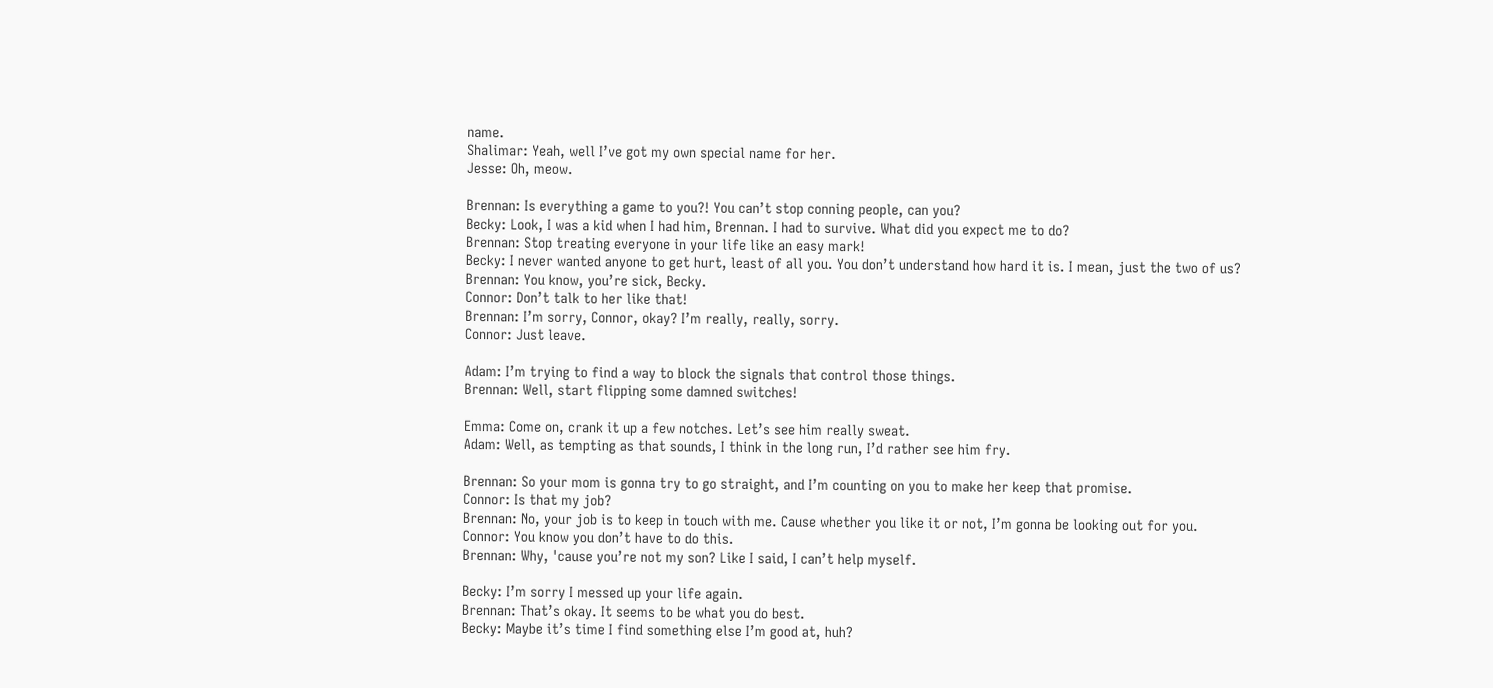name.
Shalimar: Yeah, well I’ve got my own special name for her.
Jesse: Oh, meow.

Brennan: Is everything a game to you?! You can’t stop conning people, can you?
Becky: Look, I was a kid when I had him, Brennan. I had to survive. What did you expect me to do?
Brennan: Stop treating everyone in your life like an easy mark!
Becky: I never wanted anyone to get hurt, least of all you. You don’t understand how hard it is. I mean, just the two of us?
Brennan: You know, you’re sick, Becky.
Connor: Don’t talk to her like that!
Brennan: I’m sorry, Connor, okay? I’m really, really, sorry.
Connor: Just leave.

Adam: I’m trying to find a way to block the signals that control those things.
Brennan: Well, start flipping some damned switches!

Emma: Come on, crank it up a few notches. Let’s see him really sweat.
Adam: Well, as tempting as that sounds, I think in the long run, I’d rather see him fry.

Brennan: So your mom is gonna try to go straight, and I’m counting on you to make her keep that promise.
Connor: Is that my job?
Brennan: No, your job is to keep in touch with me. Cause whether you like it or not, I’m gonna be looking out for you.
Connor: You know you don’t have to do this.
Brennan: Why, 'cause you’re not my son? Like I said, I can’t help myself.

Becky: I’m sorry I messed up your life again.
Brennan: That’s okay. It seems to be what you do best.
Becky: Maybe it’s time I find something else I’m good at, huh?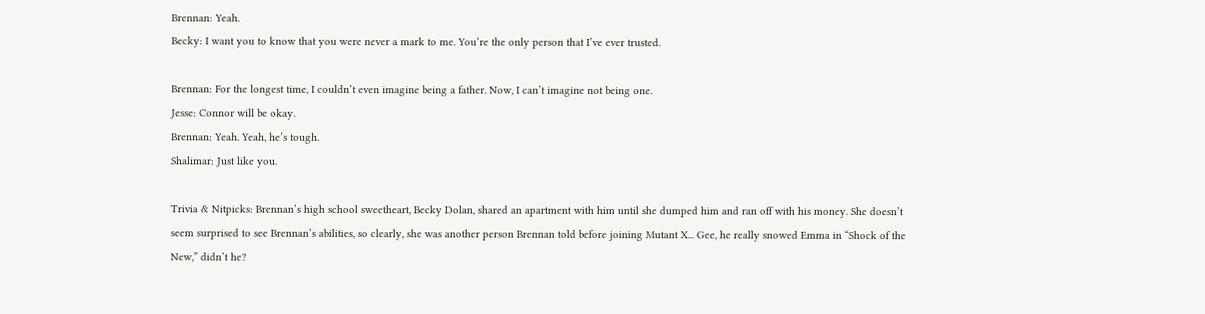Brennan: Yeah.
Becky: I want you to know that you were never a mark to me. You‘re the only person that I’ve ever trusted.

Brennan: For the longest time, I couldn’t even imagine being a father. Now, I can’t imagine not being one.
Jesse: Connor will be okay.
Brennan: Yeah. Yeah, he’s tough.
Shalimar: Just like you.

Trivia & Nitpicks: Brennan’s high school sweetheart, Becky Dolan, shared an apartment with him until she dumped him and ran off with his money. She doesn’t seem surprised to see Brennan’s abilities, so clearly, she was another person Brennan told before joining Mutant X... Gee, he really snowed Emma in “Shock of the New,” didn’t he?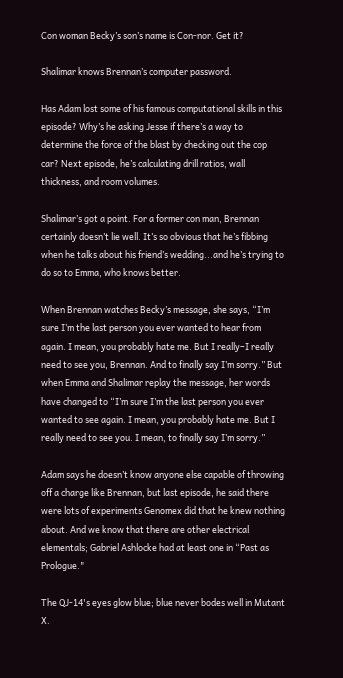Con woman Becky’s son’s name is Con-nor. Get it?

Shalimar knows Brennan’s computer password.

Has Adam lost some of his famous computational skills in this episode? Why’s he asking Jesse if there’s a way to determine the force of the blast by checking out the cop car? Next episode, he’s calculating drill ratios, wall thickness, and room volumes.

Shalimar’s got a point. For a former con man, Brennan certainly doesn’t lie well. It’s so obvious that he’s fibbing when he talks about his friend’s wedding...and he’s trying to do so to Emma, who knows better.

When Brennan watches Becky’s message, she says, “I’m sure I’m the last person you ever wanted to hear from again. I mean, you probably hate me. But I really–I really need to see you, Brennan. And to finally say I’m sorry.” But when Emma and Shalimar replay the message, her words have changed to “I’m sure I’m the last person you ever wanted to see again. I mean, you probably hate me. But I really need to see you. I mean, to finally say I’m sorry.”

Adam says he doesn’t know anyone else capable of throwing off a charge like Brennan, but last episode, he said there were lots of experiments Genomex did that he knew nothing about. And we know that there are other electrical elementals; Gabriel Ashlocke had at least one in “Past as Prologue."

The QJ-14's eyes glow blue; blue never bodes well in Mutant X.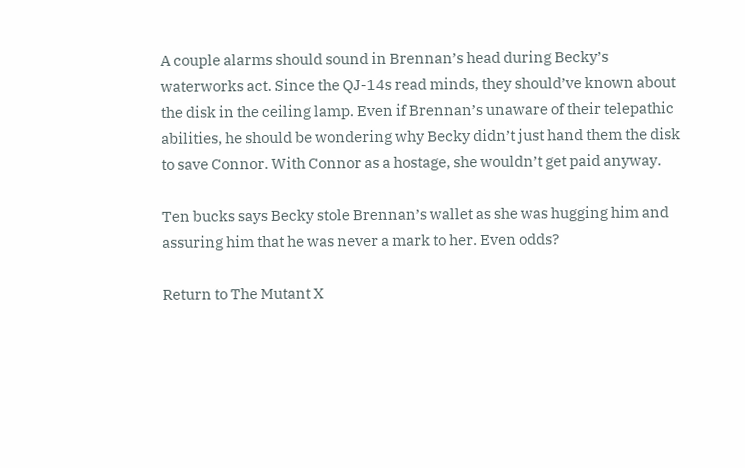A couple alarms should sound in Brennan’s head during Becky’s waterworks act. Since the QJ-14s read minds, they should’ve known about the disk in the ceiling lamp. Even if Brennan’s unaware of their telepathic abilities, he should be wondering why Becky didn’t just hand them the disk to save Connor. With Connor as a hostage, she wouldn’t get paid anyway.

Ten bucks says Becky stole Brennan’s wallet as she was hugging him and assuring him that he was never a mark to her. Even odds?

Return to The Mutant X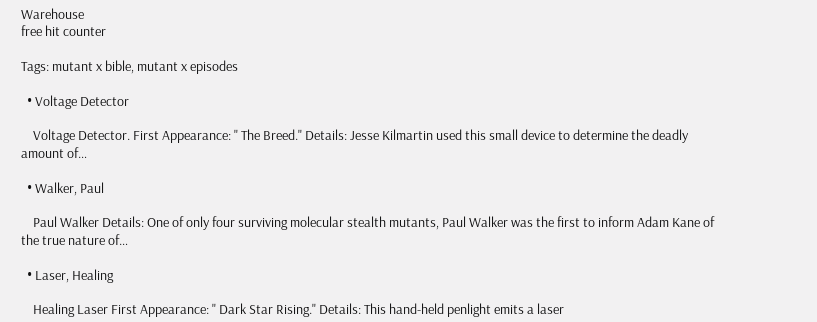Warehouse
free hit counter

Tags: mutant x bible, mutant x episodes

  • Voltage Detector

    Voltage Detector. First Appearance: " The Breed." Details: Jesse Kilmartin used this small device to determine the deadly amount of…

  • Walker, Paul

    Paul Walker Details: One of only four surviving molecular stealth mutants, Paul Walker was the first to inform Adam Kane of the true nature of…

  • Laser, Healing

    Healing Laser First Appearance: " Dark Star Rising." Details: This hand-held penlight emits a laser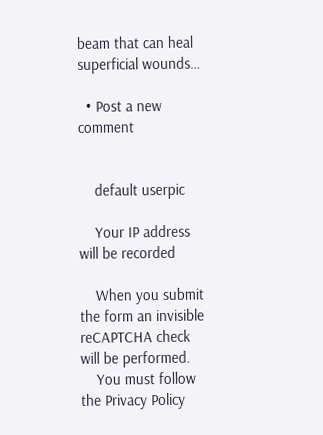beam that can heal superficial wounds…

  • Post a new comment


    default userpic

    Your IP address will be recorded

    When you submit the form an invisible reCAPTCHA check will be performed.
    You must follow the Privacy Policy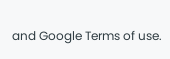and Google Terms of use.